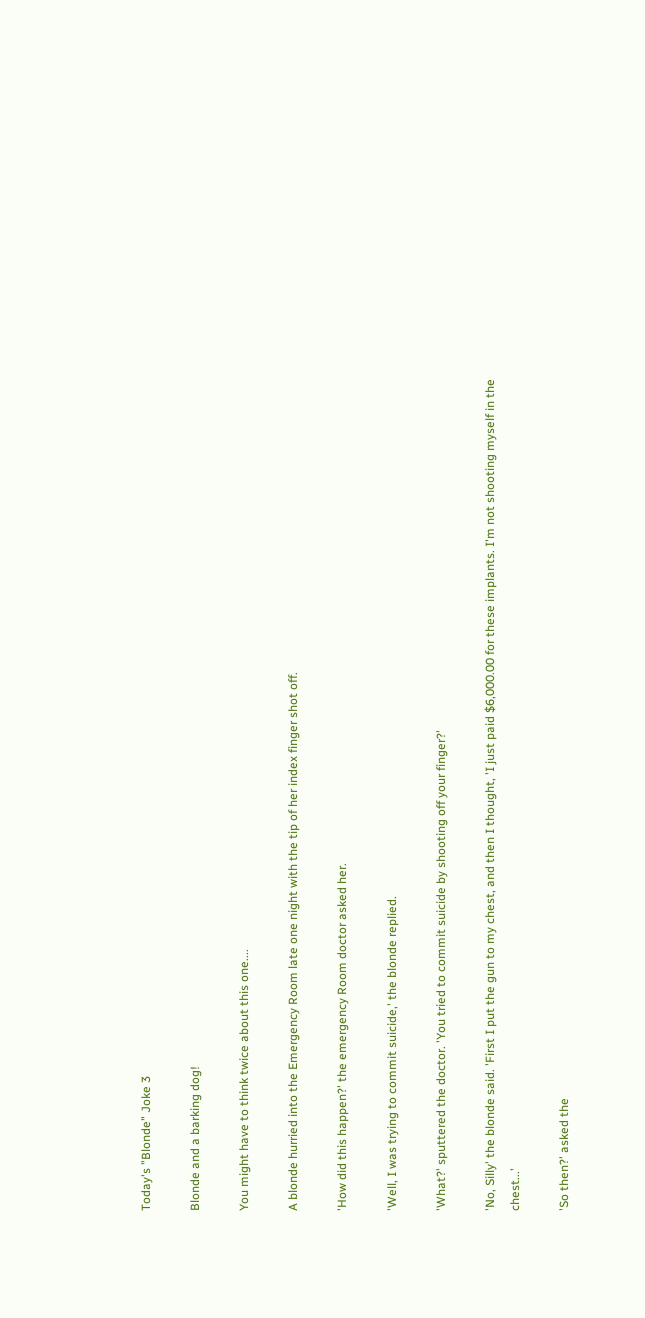Today's "Blonde" Joke 3

Blonde and a barking dog!

You might have to think twice about this one....

A blonde hurried into the Emergency Room late one night with the tip of her index finger shot off.

'How did this happen?' the emergency Room doctor asked her.

'Well, I was trying to commit suicide,' the blonde replied.

'What?' sputtered the doctor. 'You tried to commit suicide by shooting off your finger?'

'No, Silly' the blonde said. 'First I put the gun to my chest, and then I thought, 'I just paid $6,000.00 for these implants. I'm not shooting myself in the chest...'

'So then?' asked the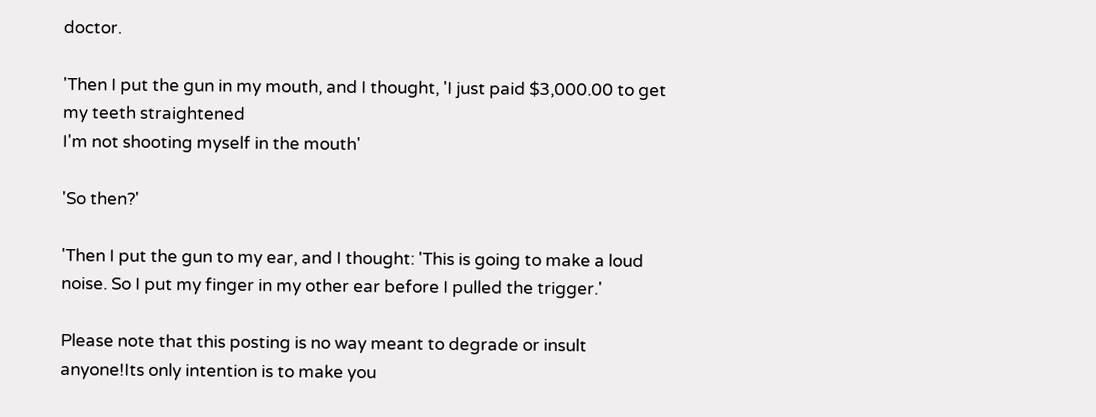doctor.

'Then I put the gun in my mouth, and I thought, 'I just paid $3,000.00 to get my teeth straightened
I'm not shooting myself in the mouth'

'So then?'

'Then I put the gun to my ear, and I thought: 'This is going to make a loud noise. So I put my finger in my other ear before I pulled the trigger.'

Please note that this posting is no way meant to degrade or insult anyone!Its only intention is to make you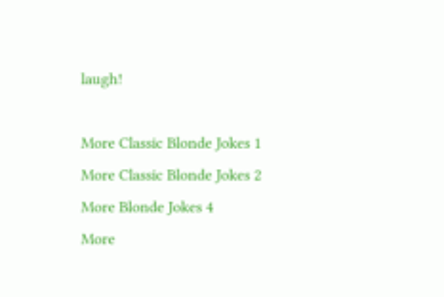laugh!

More Classic Blonde Jokes 1
More Classic Blonde Jokes 2
More Blonde Jokes 4
More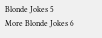Blonde Jokes 5
More Blonde Jokes 6